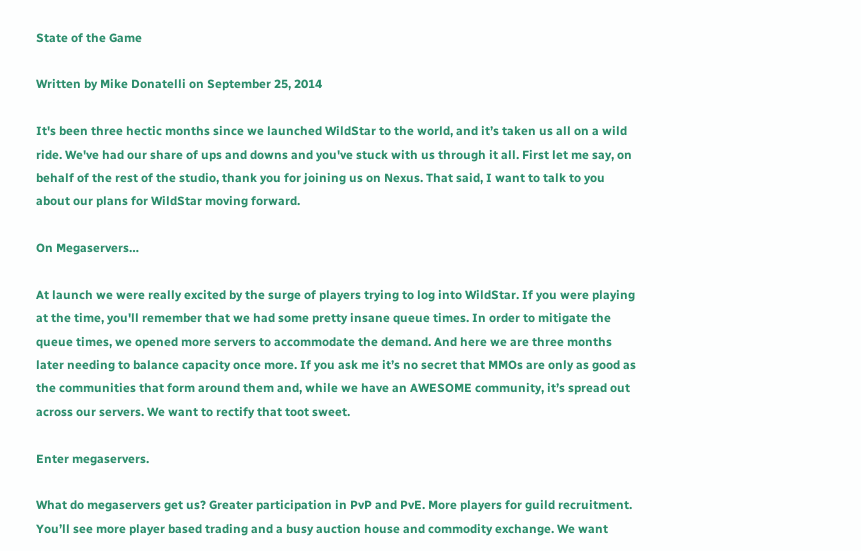State of the Game

Written by Mike Donatelli on September 25, 2014

It's been three hectic months since we launched WildStar to the world, and it’s taken us all on a wild ride. We've had our share of ups and downs and you've stuck with us through it all. First let me say, on behalf of the rest of the studio, thank you for joining us on Nexus. That said, I want to talk to you about our plans for WildStar moving forward.

On Megaservers…

At launch we were really excited by the surge of players trying to log into WildStar. If you were playing at the time, you'll remember that we had some pretty insane queue times. In order to mitigate the queue times, we opened more servers to accommodate the demand. And here we are three months later needing to balance capacity once more. If you ask me it’s no secret that MMOs are only as good as the communities that form around them and, while we have an AWESOME community, it’s spread out across our servers. We want to rectify that toot sweet.

Enter megaservers.

What do megaservers get us? Greater participation in PvP and PvE. More players for guild recruitment. You’ll see more player based trading and a busy auction house and commodity exchange. We want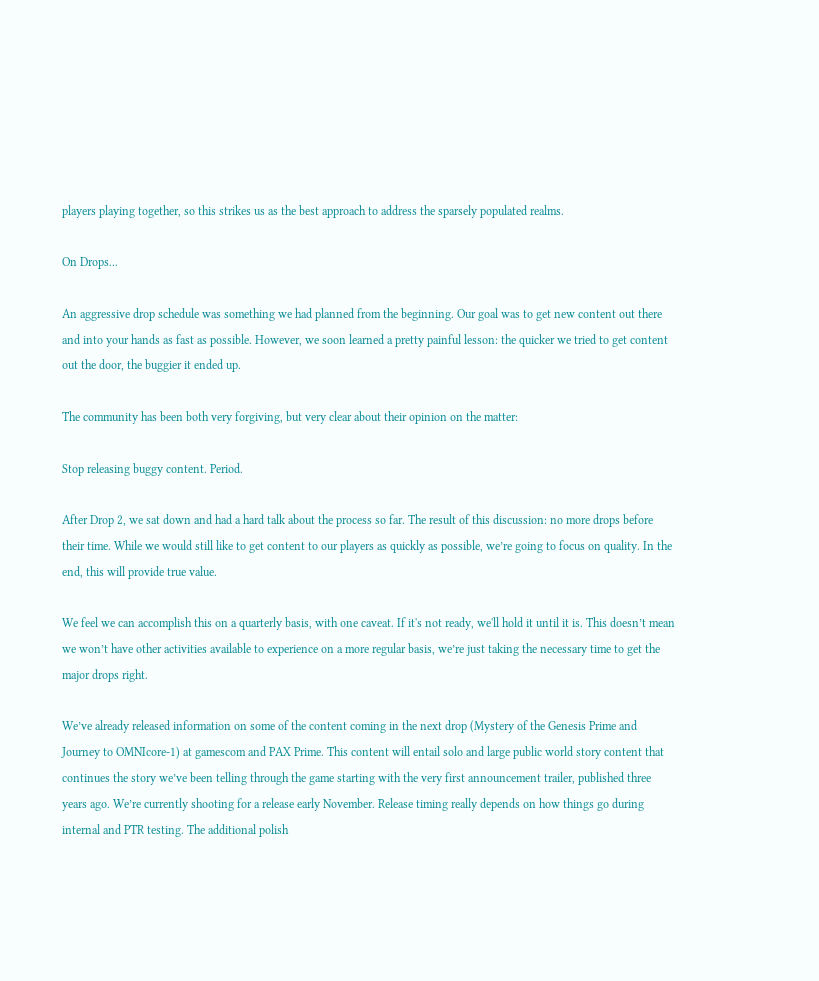players playing together, so this strikes us as the best approach to address the sparsely populated realms.

On Drops...

An aggressive drop schedule was something we had planned from the beginning. Our goal was to get new content out there and into your hands as fast as possible. However, we soon learned a pretty painful lesson: the quicker we tried to get content out the door, the buggier it ended up.

The community has been both very forgiving, but very clear about their opinion on the matter:

Stop releasing buggy content. Period.

After Drop 2, we sat down and had a hard talk about the process so far. The result of this discussion: no more drops before their time. While we would still like to get content to our players as quickly as possible, we’re going to focus on quality. In the end, this will provide true value.

We feel we can accomplish this on a quarterly basis, with one caveat. If it's not ready, we'll hold it until it is. This doesn’t mean we won’t have other activities available to experience on a more regular basis, we’re just taking the necessary time to get the major drops right.

We’ve already released information on some of the content coming in the next drop (Mystery of the Genesis Prime and Journey to OMNIcore-1) at gamescom and PAX Prime. This content will entail solo and large public world story content that continues the story we’ve been telling through the game starting with the very first announcement trailer, published three years ago. We’re currently shooting for a release early November. Release timing really depends on how things go during internal and PTR testing. The additional polish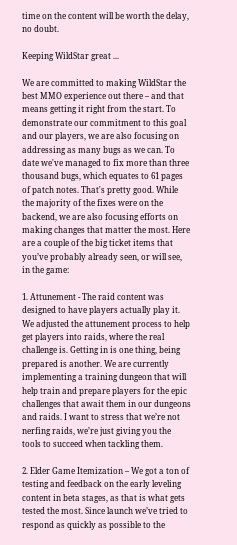time on the content will be worth the delay, no doubt.

Keeping WildStar great ...

We are committed to making WildStar the best MMO experience out there – and that means getting it right from the start. To demonstrate our commitment to this goal and our players, we are also focusing on addressing as many bugs as we can. To date we've managed to fix more than three thousand bugs, which equates to 61 pages of patch notes. That's pretty good. While the majority of the fixes were on the backend, we are also focusing efforts on making changes that matter the most. Here are a couple of the big ticket items that you’ve probably already seen, or will see, in the game:

1. Attunement - The raid content was designed to have players actually play it. We adjusted the attunement process to help get players into raids, where the real challenge is. Getting in is one thing, being prepared is another. We are currently implementing a training dungeon that will help train and prepare players for the epic challenges that await them in our dungeons and raids. I want to stress that we’re not nerfing raids, we’re just giving you the tools to succeed when tackling them.

2. Elder Game Itemization – We got a ton of testing and feedback on the early leveling content in beta stages, as that is what gets tested the most. Since launch we’ve tried to respond as quickly as possible to the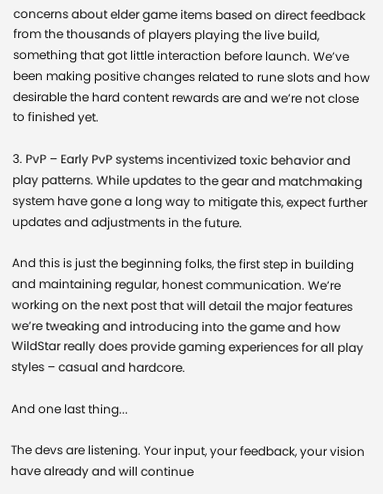concerns about elder game items based on direct feedback from the thousands of players playing the live build, something that got little interaction before launch. We’ve been making positive changes related to rune slots and how desirable the hard content rewards are and we’re not close to finished yet.

3. PvP – Early PvP systems incentivized toxic behavior and play patterns. While updates to the gear and matchmaking system have gone a long way to mitigate this, expect further updates and adjustments in the future.

And this is just the beginning folks, the first step in building and maintaining regular, honest communication. We’re working on the next post that will detail the major features we’re tweaking and introducing into the game and how WildStar really does provide gaming experiences for all play styles – casual and hardcore.

And one last thing...

The devs are listening. Your input, your feedback, your vision have already and will continue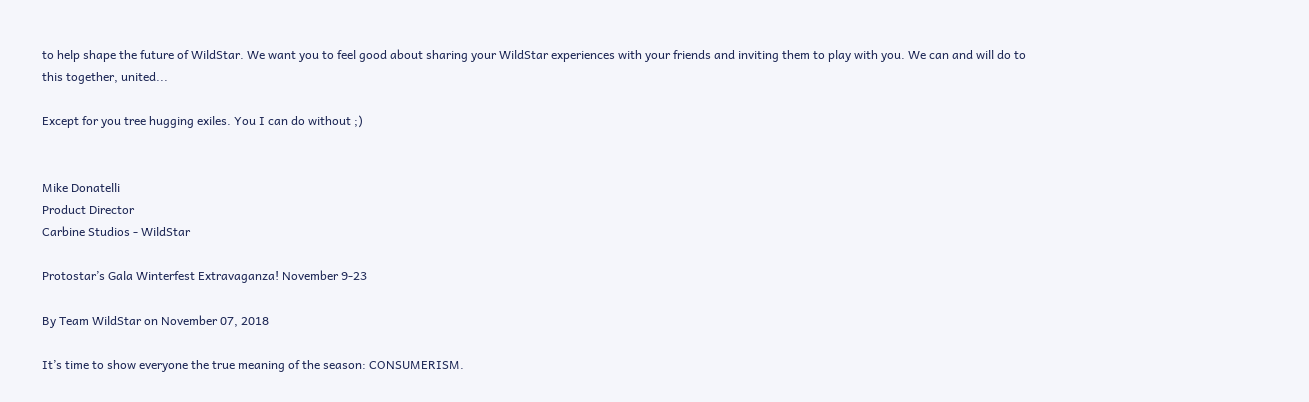to help shape the future of WildStar. We want you to feel good about sharing your WildStar experiences with your friends and inviting them to play with you. We can and will do to this together, united...

Except for you tree hugging exiles. You I can do without ;)


Mike Donatelli
Product Director
Carbine Studios - WildStar

Protostar’s Gala Winterfest Extravaganza! November 9-23

By Team WildStar on November 07, 2018

It’s time to show everyone the true meaning of the season: CONSUMERISM.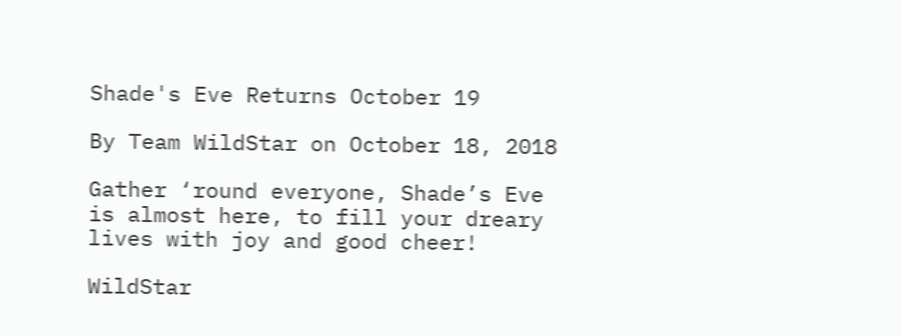Shade's Eve Returns October 19

By Team WildStar on October 18, 2018

Gather ‘round everyone, Shade’s Eve is almost here, to fill your dreary lives with joy and good cheer!

WildStar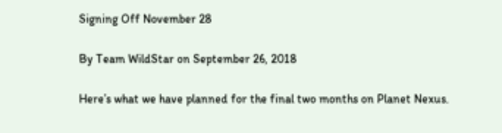Signing Off November 28

By Team WildStar on September 26, 2018

Here’s what we have planned for the final two months on Planet Nexus.